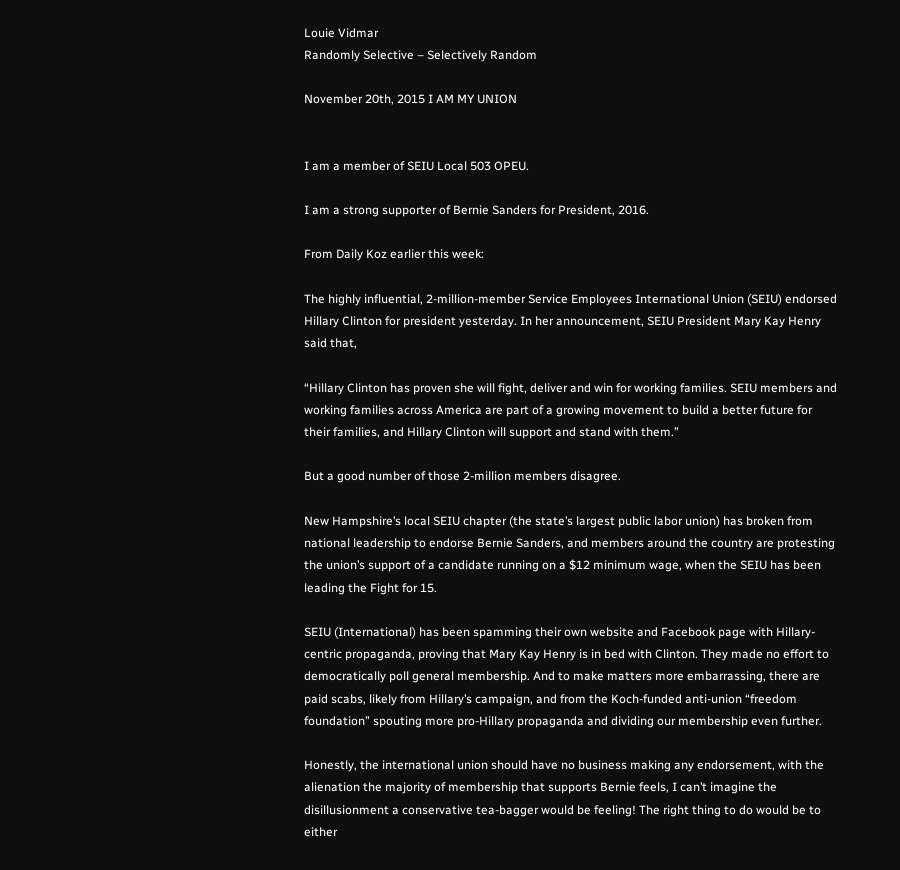Louie Vidmar
Randomly Selective – Selectively Random

November 20th, 2015 I AM MY UNION


I am a member of SEIU Local 503 OPEU.

I am a strong supporter of Bernie Sanders for President, 2016.

From Daily Koz earlier this week:

The highly influential, 2-million-member Service Employees International Union (SEIU) endorsed Hillary Clinton for president yesterday. In her announcement, SEIU President Mary Kay Henry said that,

“Hillary Clinton has proven she will fight, deliver and win for working families. SEIU members and working families across America are part of a growing movement to build a better future for their families, and Hillary Clinton will support and stand with them.”

But a good number of those 2-million members disagree.

New Hampshire’s local SEIU chapter (the state’s largest public labor union) has broken from national leadership to endorse Bernie Sanders, and members around the country are protesting the union’s support of a candidate running on a $12 minimum wage, when the SEIU has been leading the Fight for 15.

SEIU (International) has been spamming their own website and Facebook page with Hillary-centric propaganda, proving that Mary Kay Henry is in bed with Clinton. They made no effort to democratically poll general membership. And to make matters more embarrassing, there are paid scabs, likely from Hillary’s campaign, and from the Koch-funded anti-union “freedom foundation” spouting more pro-Hillary propaganda and dividing our membership even further.

Honestly, the international union should have no business making any endorsement, with the alienation the majority of membership that supports Bernie feels, I can’t imagine the disillusionment a conservative tea-bagger would be feeling! The right thing to do would be to either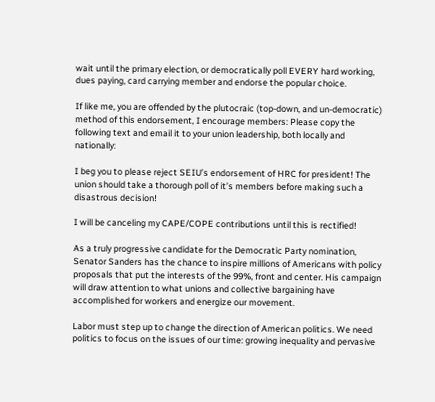wait until the primary election, or democratically poll EVERY hard working, dues paying, card carrying member and endorse the popular choice.

If like me, you are offended by the plutocraic (top-down, and un-democratic) method of this endorsement, I encourage members: Please copy the following text and email it to your union leadership, both locally and nationally:

I beg you to please reject SEIU’s endorsement of HRC for president! The union should take a thorough poll of it’s members before making such a disastrous decision!

I will be canceling my CAPE/COPE contributions until this is rectified!

As a truly progressive candidate for the Democratic Party nomination, Senator Sanders has the chance to inspire millions of Americans with policy proposals that put the interests of the 99%, front and center. His campaign will draw attention to what unions and collective bargaining have accomplished for workers and energize our movement.

Labor must step up to change the direction of American politics. We need politics to focus on the issues of our time: growing inequality and pervasive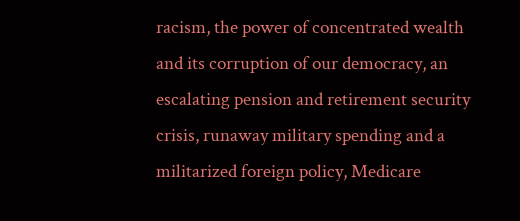racism, the power of concentrated wealth and its corruption of our democracy, an escalating pension and retirement security crisis, runaway military spending and a militarized foreign policy, Medicare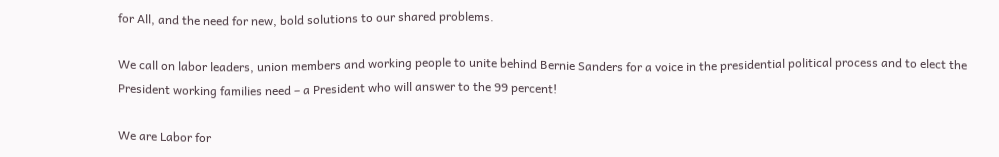for All, and the need for new, bold solutions to our shared problems.

We call on labor leaders, union members and working people to unite behind Bernie Sanders for a voice in the presidential political process and to elect the President working families need – a President who will answer to the 99 percent!

We are Labor for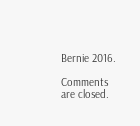Bernie 2016.

Comments are closed.